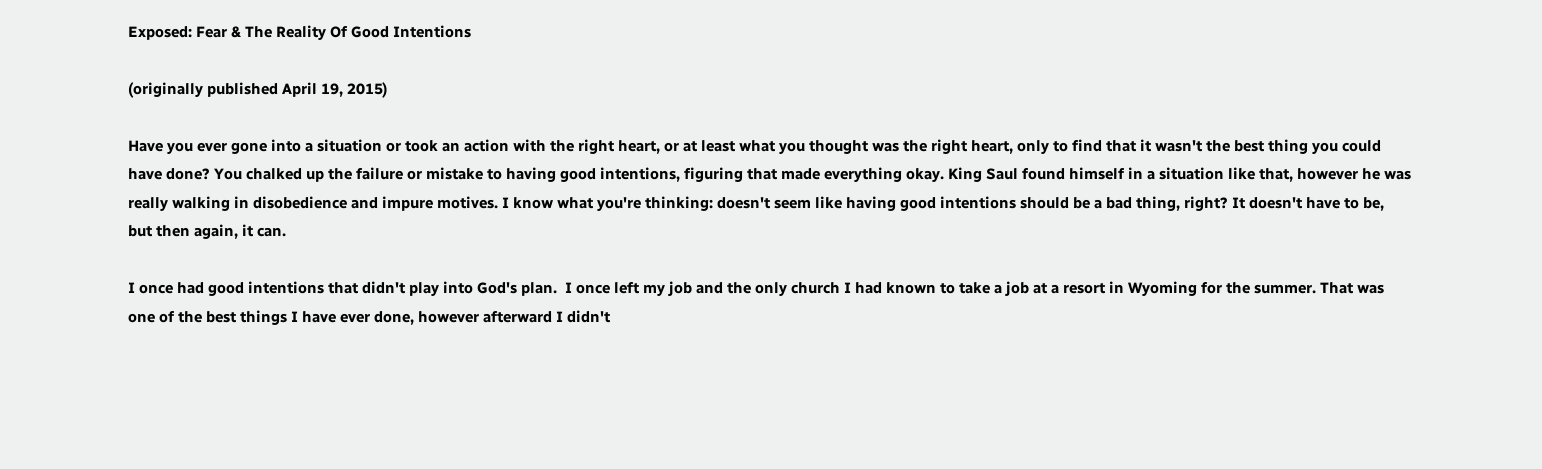Exposed: Fear & The Reality Of Good Intentions

(originally published April 19, 2015)

Have you ever gone into a situation or took an action with the right heart, or at least what you thought was the right heart, only to find that it wasn't the best thing you could have done? You chalked up the failure or mistake to having good intentions, figuring that made everything okay. King Saul found himself in a situation like that, however he was really walking in disobedience and impure motives. I know what you're thinking: doesn't seem like having good intentions should be a bad thing, right? It doesn't have to be, but then again, it can.

I once had good intentions that didn't play into God's plan.  I once left my job and the only church I had known to take a job at a resort in Wyoming for the summer. That was one of the best things I have ever done, however afterward I didn't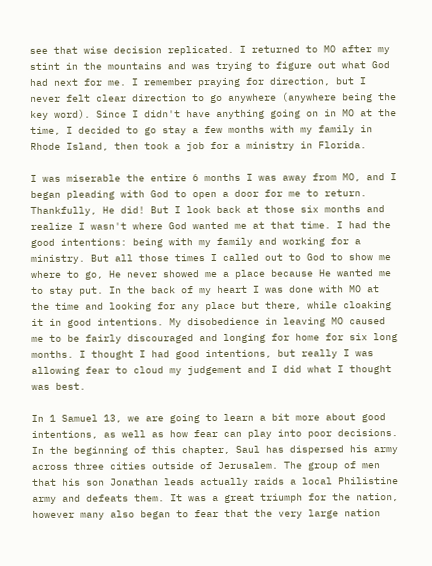see that wise decision replicated. I returned to MO after my stint in the mountains and was trying to figure out what God had next for me. I remember praying for direction, but I never felt clear direction to go anywhere (anywhere being the key word). Since I didn't have anything going on in MO at the time, I decided to go stay a few months with my family in Rhode Island, then took a job for a ministry in Florida.

I was miserable the entire 6 months I was away from MO, and I began pleading with God to open a door for me to return. Thankfully, He did! But I look back at those six months and realize I wasn't where God wanted me at that time. I had the good intentions: being with my family and working for a ministry. But all those times I called out to God to show me where to go, He never showed me a place because He wanted me to stay put. In the back of my heart I was done with MO at the time and looking for any place but there, while cloaking it in good intentions. My disobedience in leaving MO caused me to be fairly discouraged and longing for home for six long months. I thought I had good intentions, but really I was allowing fear to cloud my judgement and I did what I thought was best.

In 1 Samuel 13, we are going to learn a bit more about good intentions, as well as how fear can play into poor decisions. In the beginning of this chapter, Saul has dispersed his army across three cities outside of Jerusalem. The group of men that his son Jonathan leads actually raids a local Philistine army and defeats them. It was a great triumph for the nation, however many also began to fear that the very large nation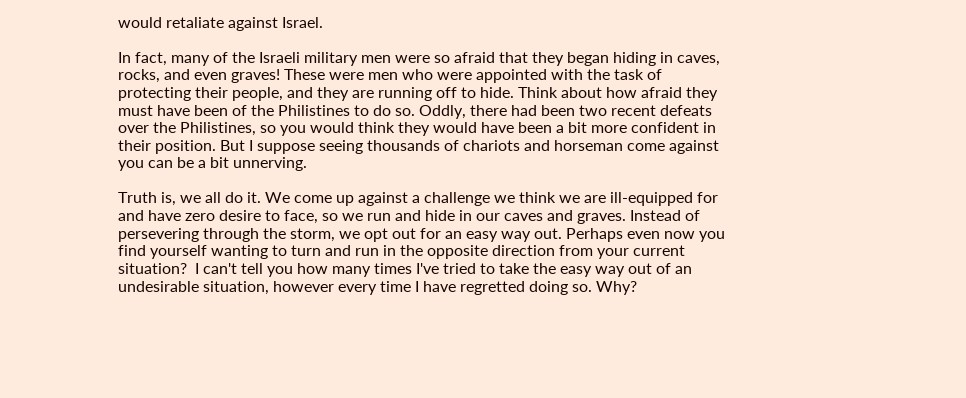would retaliate against Israel.

In fact, many of the Israeli military men were so afraid that they began hiding in caves, rocks, and even graves! These were men who were appointed with the task of protecting their people, and they are running off to hide. Think about how afraid they must have been of the Philistines to do so. Oddly, there had been two recent defeats over the Philistines, so you would think they would have been a bit more confident in their position. But I suppose seeing thousands of chariots and horseman come against you can be a bit unnerving.

Truth is, we all do it. We come up against a challenge we think we are ill-equipped for and have zero desire to face, so we run and hide in our caves and graves. Instead of persevering through the storm, we opt out for an easy way out. Perhaps even now you find yourself wanting to turn and run in the opposite direction from your current situation?  I can't tell you how many times I've tried to take the easy way out of an undesirable situation, however every time I have regretted doing so. Why?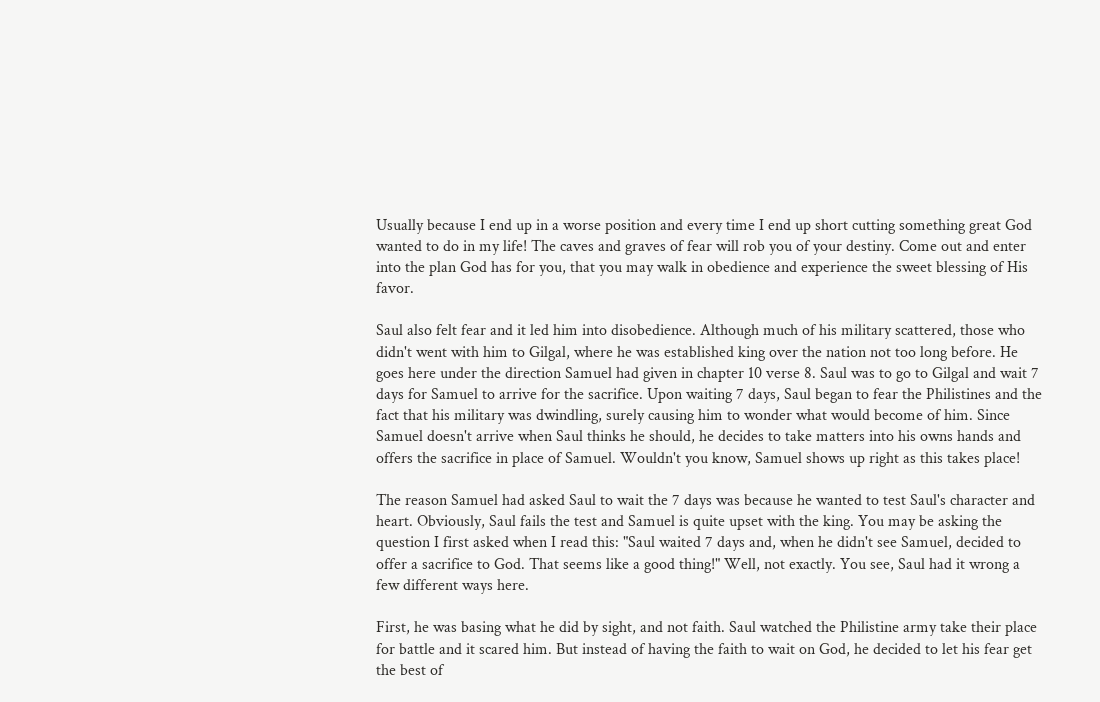Usually because I end up in a worse position and every time I end up short cutting something great God wanted to do in my life! The caves and graves of fear will rob you of your destiny. Come out and enter into the plan God has for you, that you may walk in obedience and experience the sweet blessing of His favor.

Saul also felt fear and it led him into disobedience. Although much of his military scattered, those who didn't went with him to Gilgal, where he was established king over the nation not too long before. He goes here under the direction Samuel had given in chapter 10 verse 8. Saul was to go to Gilgal and wait 7 days for Samuel to arrive for the sacrifice. Upon waiting 7 days, Saul began to fear the Philistines and the fact that his military was dwindling, surely causing him to wonder what would become of him. Since Samuel doesn't arrive when Saul thinks he should, he decides to take matters into his owns hands and offers the sacrifice in place of Samuel. Wouldn't you know, Samuel shows up right as this takes place!

The reason Samuel had asked Saul to wait the 7 days was because he wanted to test Saul's character and heart. Obviously, Saul fails the test and Samuel is quite upset with the king. You may be asking the question I first asked when I read this: "Saul waited 7 days and, when he didn't see Samuel, decided to offer a sacrifice to God. That seems like a good thing!" Well, not exactly. You see, Saul had it wrong a few different ways here.

First, he was basing what he did by sight, and not faith. Saul watched the Philistine army take their place for battle and it scared him. But instead of having the faith to wait on God, he decided to let his fear get the best of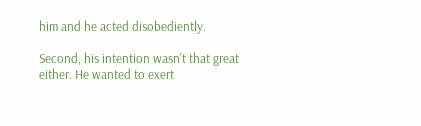him and he acted disobediently.

Second, his intention wasn't that great either. He wanted to exert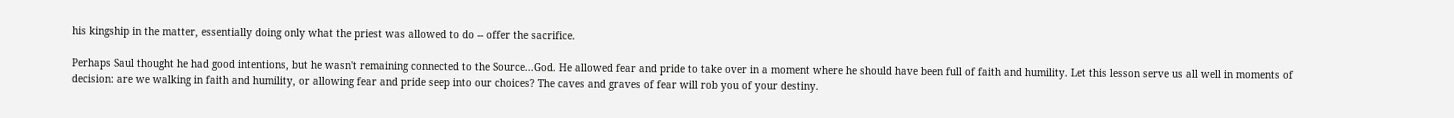his kingship in the matter, essentially doing only what the priest was allowed to do -- offer the sacrifice.

Perhaps Saul thought he had good intentions, but he wasn't remaining connected to the Source...God. He allowed fear and pride to take over in a moment where he should have been full of faith and humility. Let this lesson serve us all well in moments of decision: are we walking in faith and humility, or allowing fear and pride seep into our choices? The caves and graves of fear will rob you of your destiny.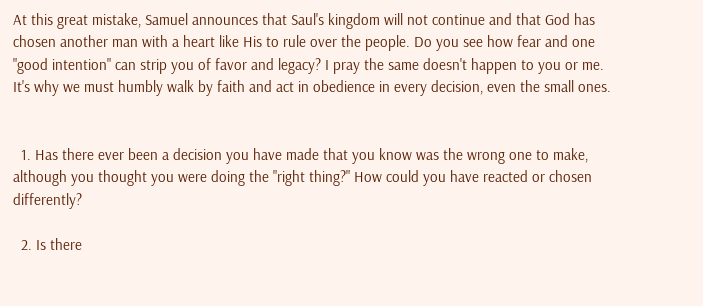At this great mistake, Samuel announces that Saul's kingdom will not continue and that God has chosen another man with a heart like His to rule over the people. Do you see how fear and one "good intention" can strip you of favor and legacy? I pray the same doesn't happen to you or me. It's why we must humbly walk by faith and act in obedience in every decision, even the small ones.


  1. Has there ever been a decision you have made that you know was the wrong one to make, although you thought you were doing the "right thing?" How could you have reacted or chosen differently?

  2. Is there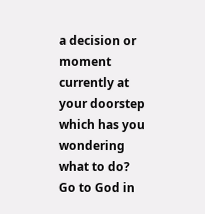a decision or moment currently at your doorstep which has you wondering what to do? Go to God in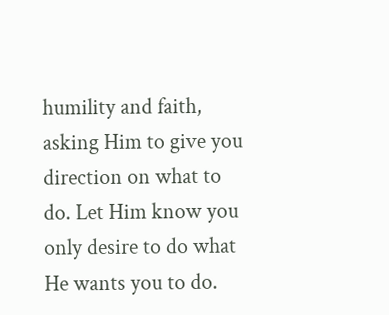humility and faith, asking Him to give you direction on what to do. Let Him know you only desire to do what He wants you to do.